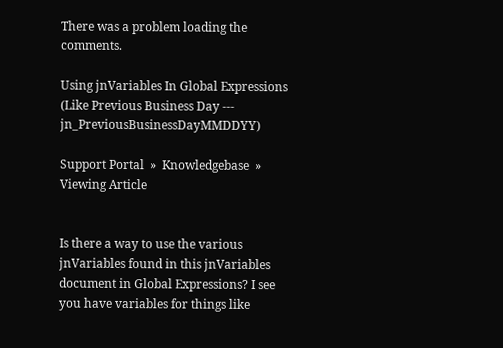There was a problem loading the comments.

Using jnVariables In Global Expressions (Like Previous Business Day --- jn_PreviousBusinessDayMMDDYY)

Support Portal  »  Knowledgebase  »  Viewing Article


Is there a way to use the various jnVariables found in this jnVariables document in Global Expressions? I see you have variables for things like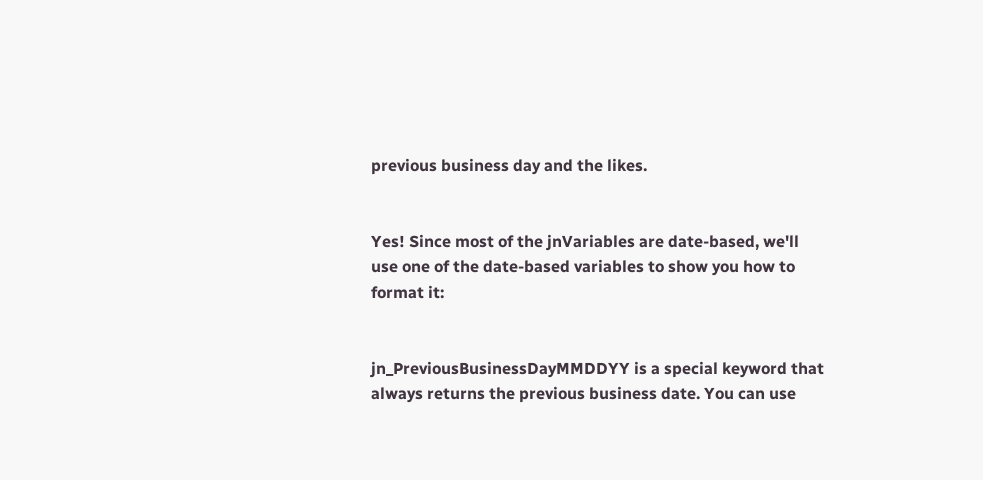previous business day and the likes.


Yes! Since most of the jnVariables are date-based, we'll use one of the date-based variables to show you how to format it:


jn_PreviousBusinessDayMMDDYY is a special keyword that always returns the previous business date. You can use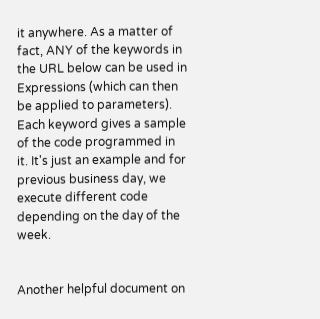it anywhere. As a matter of fact, ANY of the keywords in the URL below can be used in Expressions (which can then be applied to parameters). Each keyword gives a sample of the code programmed in it. It's just an example and for previous business day, we execute different code depending on the day of the week.


Another helpful document on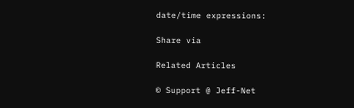date/time expressions:

Share via

Related Articles

© Support @ Jeff-Net